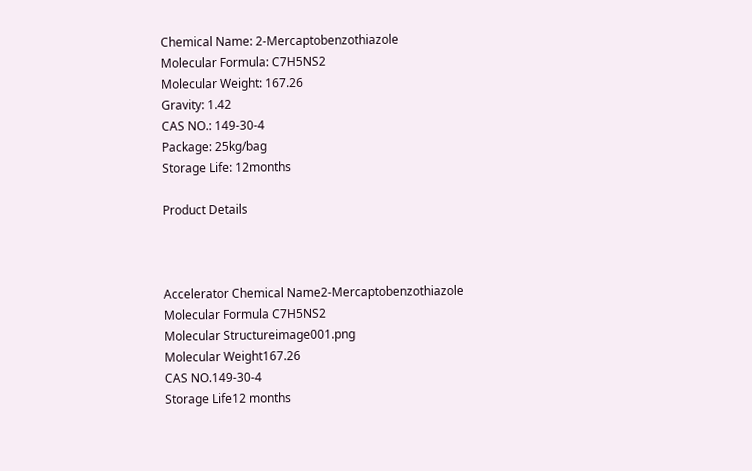Chemical Name: 2-Mercaptobenzothiazole
Molecular Formula: C7H5NS2
Molecular Weight: 167.26
Gravity: 1.42
CAS NO.: 149-30-4
Package: 25kg/bag
Storage Life: 12months

Product Details



Accelerator Chemical Name2-Mercaptobenzothiazole
Molecular Formula C7H5NS2
Molecular Structureimage001.png
Molecular Weight167.26
CAS NO.149-30-4
Storage Life12 months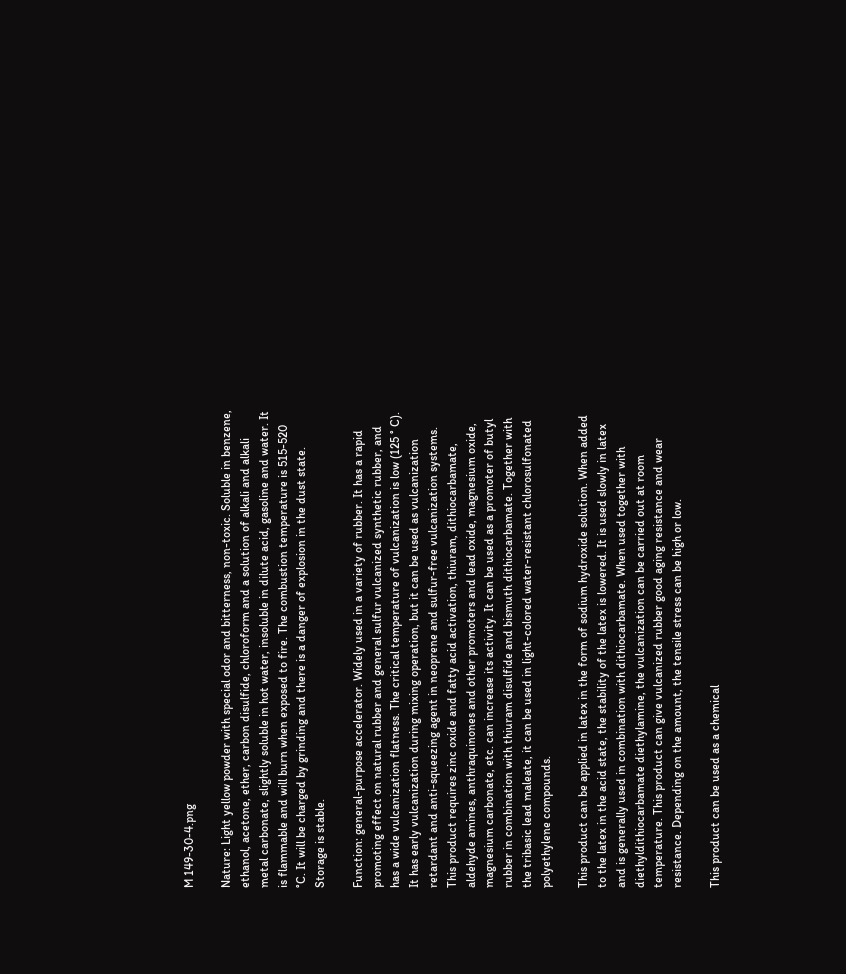M 149-30-4.png

Nature: Light yellow powder with special odor and bitterness, non-toxic. Soluble in benzene, ethanol, acetone, ether, carbon disulfide, chloroform and a solution of alkali and alkali metal carbonate, slightly soluble in hot water, insoluble in dilute acid, gasoline and water. It is flammable and will burn when exposed to fire. The combustion temperature is 515-520 °C. It will be charged by grinding and there is a danger of explosion in the dust state. Storage is stable.

Function: general-purpose accelerator. Widely used in a variety of rubber. It has a rapid promoting effect on natural rubber and general sulfur vulcanized synthetic rubber, and has a wide vulcanization flatness. The critical temperature of vulcanization is low (125 ° C). It has early vulcanization during mixing operation, but it can be used as vulcanization retardant and anti-squeezing agent in neoprene and sulfur-free vulcanization systems. This product requires zinc oxide and fatty acid activation, thiuram, dithiocarbamate, aldehyde amines, anthraquinones and other promoters and lead oxide, magnesium oxide, magnesium carbonate, etc. can increase its activity. It can be used as a promoter of butyl rubber in combination with thiuram disulfide and bismuth dithiocarbamate. Together with the tribasic lead maleate, it can be used in light-colored water-resistant chlorosulfonated polyethylene compounds.

This product can be applied in latex in the form of sodium hydroxide solution. When added to the latex in the acid state, the stability of the latex is lowered. It is used slowly in latex and is generally used in combination with dithiocarbamate. When used together with diethyldithiocarbamate diethylamine, the vulcanization can be carried out at room temperature. This product can give vulcanized rubber good aging resistance and wear resistance. Depending on the amount, the tensile stress can be high or low.

This product can be used as a chemical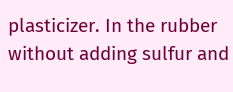plasticizer. In the rubber without adding sulfur and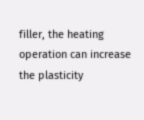filler, the heating operation can increase the plasticity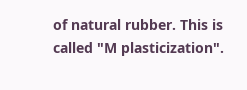of natural rubber. This is called "M plasticization".